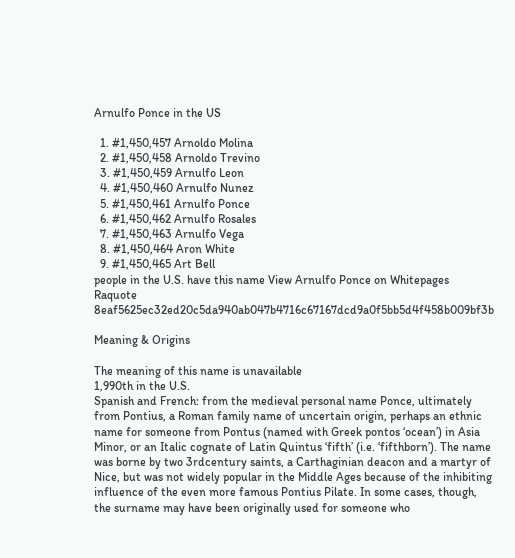Arnulfo Ponce in the US

  1. #1,450,457 Arnoldo Molina
  2. #1,450,458 Arnoldo Trevino
  3. #1,450,459 Arnulfo Leon
  4. #1,450,460 Arnulfo Nunez
  5. #1,450,461 Arnulfo Ponce
  6. #1,450,462 Arnulfo Rosales
  7. #1,450,463 Arnulfo Vega
  8. #1,450,464 Aron White
  9. #1,450,465 Art Bell
people in the U.S. have this name View Arnulfo Ponce on Whitepages Raquote 8eaf5625ec32ed20c5da940ab047b4716c67167dcd9a0f5bb5d4f458b009bf3b

Meaning & Origins

The meaning of this name is unavailable
1,990th in the U.S.
Spanish and French: from the medieval personal name Ponce, ultimately from Pontius, a Roman family name of uncertain origin, perhaps an ethnic name for someone from Pontus (named with Greek pontos ‘ocean’) in Asia Minor, or an Italic cognate of Latin Quintus ‘fifth’ (i.e. ‘fifthborn’). The name was borne by two 3rdcentury saints, a Carthaginian deacon and a martyr of Nice, but was not widely popular in the Middle Ages because of the inhibiting influence of the even more famous Pontius Pilate. In some cases, though, the surname may have been originally used for someone who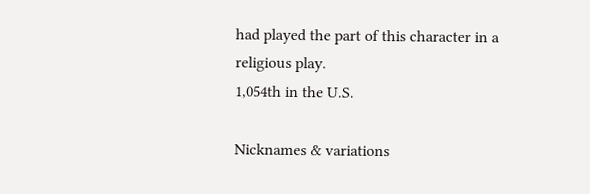had played the part of this character in a religious play.
1,054th in the U.S.

Nicknames & variations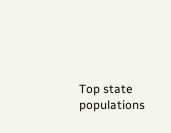Top state populations